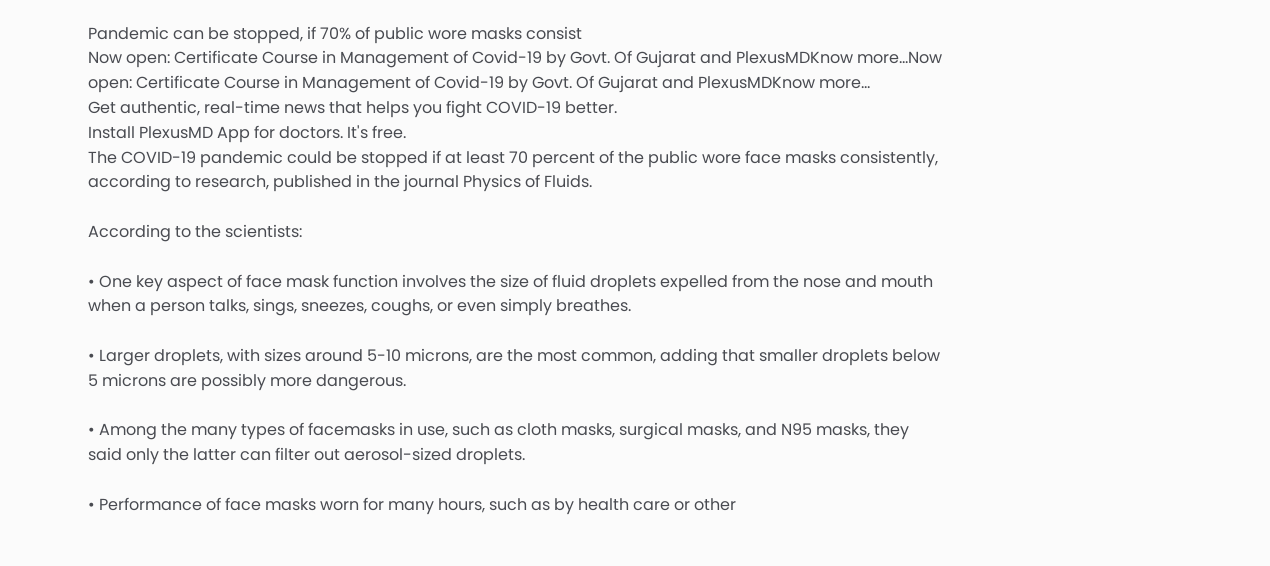Pandemic can be stopped, if 70% of public wore masks consist
Now open: Certificate Course in Management of Covid-19 by Govt. Of Gujarat and PlexusMDKnow more...Now open: Certificate Course in Management of Covid-19 by Govt. Of Gujarat and PlexusMDKnow more...
Get authentic, real-time news that helps you fight COVID-19 better.
Install PlexusMD App for doctors. It's free.
The COVID-19 pandemic could be stopped if at least 70 percent of the public wore face masks consistently, according to research, published in the journal Physics of Fluids.

According to the scientists:

• One key aspect of face mask function involves the size of fluid droplets expelled from the nose and mouth when a person talks, sings, sneezes, coughs, or even simply breathes.

• Larger droplets, with sizes around 5-10 microns, are the most common, adding that smaller droplets below 5 microns are possibly more dangerous.

• Among the many types of facemasks in use, such as cloth masks, surgical masks, and N95 masks, they said only the latter can filter out aerosol-sized droplets.

• Performance of face masks worn for many hours, such as by health care or other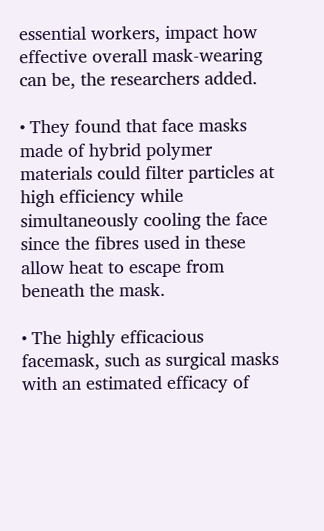essential workers, impact how effective overall mask-wearing can be, the researchers added.

• They found that face masks made of hybrid polymer materials could filter particles at high efficiency while simultaneously cooling the face since the fibres used in these allow heat to escape from beneath the mask.

• The highly efficacious facemask, such as surgical masks with an estimated efficacy of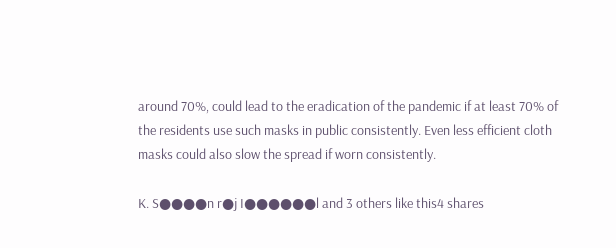around 70%, could lead to the eradication of the pandemic if at least 70% of the residents use such masks in public consistently. Even less efficient cloth masks could also slow the spread if worn consistently.

K. S●●●●n r●j I●●●●●●l and 3 others like this4 shares